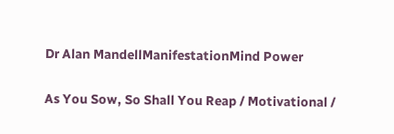Dr Alan MandellManifestationMind Power

As You Sow, So Shall You Reap / Motivational /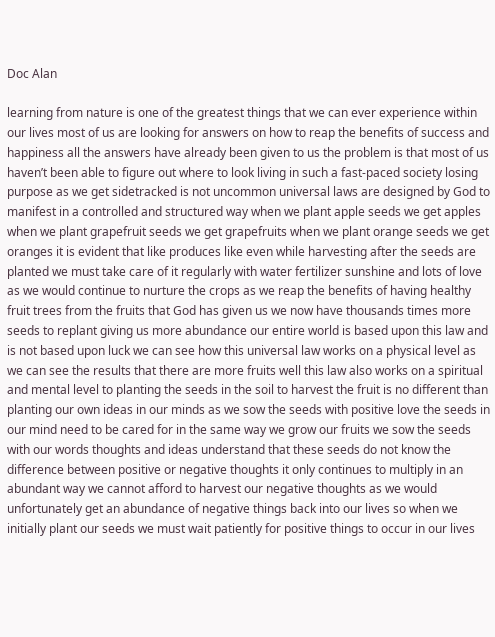Doc Alan

learning from nature is one of the greatest things that we can ever experience within our lives most of us are looking for answers on how to reap the benefits of success and happiness all the answers have already been given to us the problem is that most of us haven’t been able to figure out where to look living in such a fast-paced society losing purpose as we get sidetracked is not uncommon universal laws are designed by God to manifest in a controlled and structured way when we plant apple seeds we get apples when we plant grapefruit seeds we get grapefruits when we plant orange seeds we get oranges it is evident that like produces like even while harvesting after the seeds are planted we must take care of it regularly with water fertilizer sunshine and lots of love as we would continue to nurture the crops as we reap the benefits of having healthy fruit trees from the fruits that God has given us we now have thousands times more seeds to replant giving us more abundance our entire world is based upon this law and is not based upon luck we can see how this universal law works on a physical level as we can see the results that there are more fruits well this law also works on a spiritual and mental level to planting the seeds in the soil to harvest the fruit is no different than planting our own ideas in our minds as we sow the seeds with positive love the seeds in our mind need to be cared for in the same way we grow our fruits we sow the seeds with our words thoughts and ideas understand that these seeds do not know the difference between positive or negative thoughts it only continues to multiply in an abundant way we cannot afford to harvest our negative thoughts as we would unfortunately get an abundance of negative things back into our lives so when we initially plant our seeds we must wait patiently for positive things to occur in our lives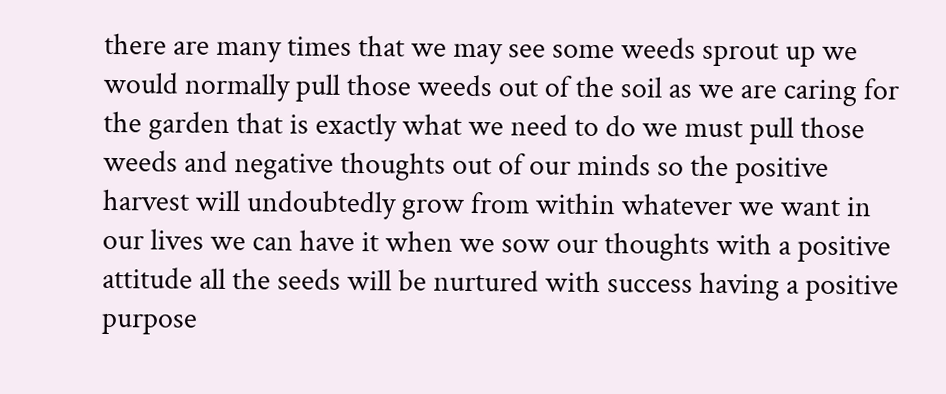there are many times that we may see some weeds sprout up we would normally pull those weeds out of the soil as we are caring for the garden that is exactly what we need to do we must pull those weeds and negative thoughts out of our minds so the positive harvest will undoubtedly grow from within whatever we want in our lives we can have it when we sow our thoughts with a positive attitude all the seeds will be nurtured with success having a positive purpose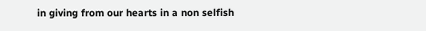in giving from our hearts in a non selfish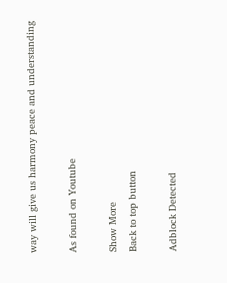way will give us harmony peace and understanding

As found on Youtube

Show More
Back to top button

Adblock Detected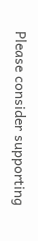Please consider supporting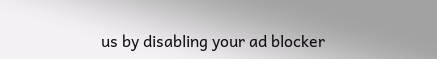us by disabling your ad blocker